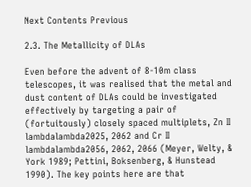Next Contents Previous

2.3. The Metallicity of DLAs

Even before the advent of 8-10m class telescopes, it was realised that the metal and dust content of DLAs could be investigated effectively by targeting a pair of (fortuitously) closely spaced multiplets, Zn II  lambdalambda2025, 2062 and Cr II  lambdalambda2056, 2062, 2066 (Meyer, Welty, & York 1989; Pettini, Boksenberg, & Hunstead 1990). The key points here are that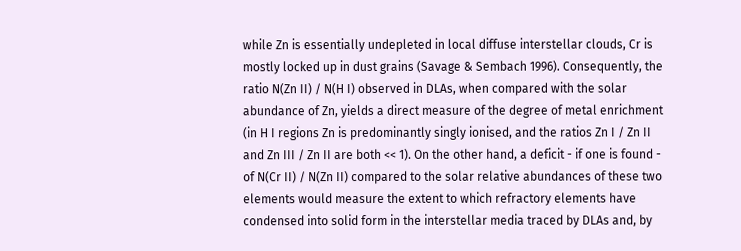while Zn is essentially undepleted in local diffuse interstellar clouds, Cr is mostly locked up in dust grains (Savage & Sembach 1996). Consequently, the ratio N(Zn II) / N(H I) observed in DLAs, when compared with the solar abundance of Zn, yields a direct measure of the degree of metal enrichment (in H I regions Zn is predominantly singly ionised, and the ratios Zn I / Zn II and Zn III / Zn II are both << 1). On the other hand, a deficit - if one is found - of N(Cr II) / N(Zn II) compared to the solar relative abundances of these two elements would measure the extent to which refractory elements have condensed into solid form in the interstellar media traced by DLAs and, by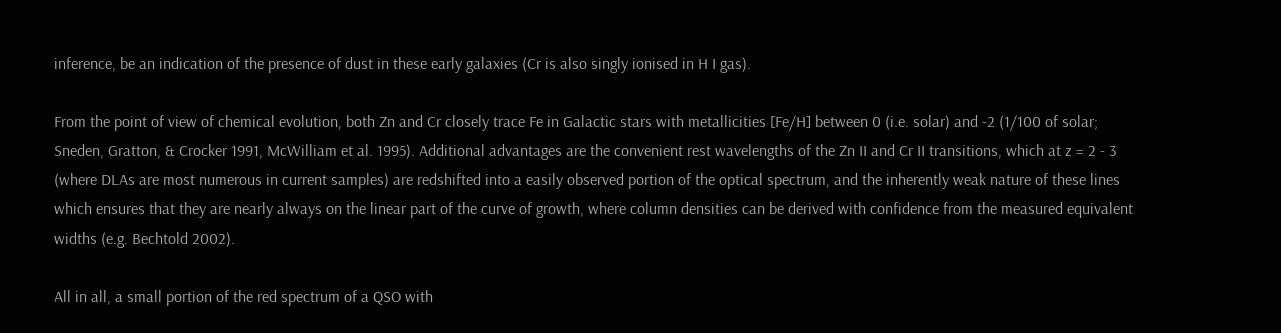inference, be an indication of the presence of dust in these early galaxies (Cr is also singly ionised in H I gas).

From the point of view of chemical evolution, both Zn and Cr closely trace Fe in Galactic stars with metallicities [Fe/H] between 0 (i.e. solar) and -2 (1/100 of solar; Sneden, Gratton, & Crocker 1991, McWilliam et al. 1995). Additional advantages are the convenient rest wavelengths of the Zn II and Cr II transitions, which at z = 2 - 3 (where DLAs are most numerous in current samples) are redshifted into a easily observed portion of the optical spectrum, and the inherently weak nature of these lines which ensures that they are nearly always on the linear part of the curve of growth, where column densities can be derived with confidence from the measured equivalent widths (e.g. Bechtold 2002).

All in all, a small portion of the red spectrum of a QSO with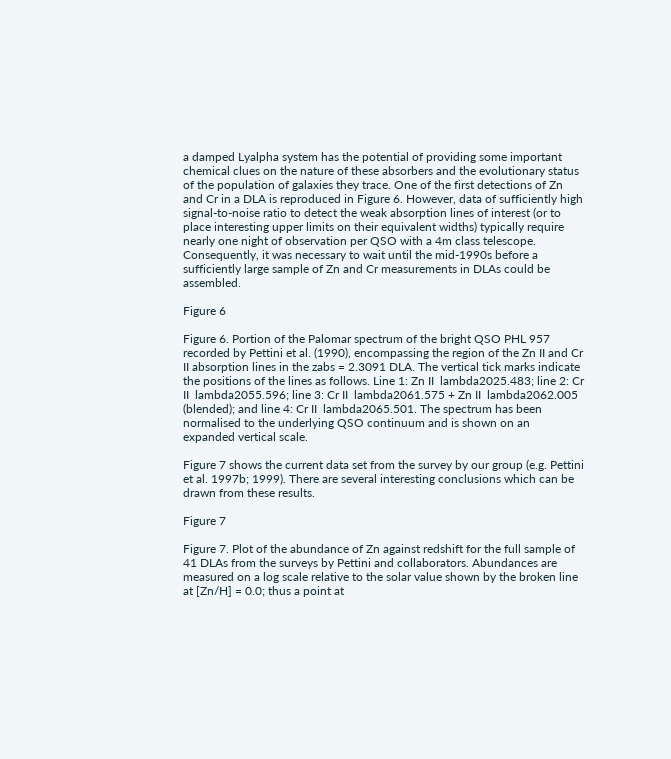a damped Lyalpha system has the potential of providing some important chemical clues on the nature of these absorbers and the evolutionary status of the population of galaxies they trace. One of the first detections of Zn and Cr in a DLA is reproduced in Figure 6. However, data of sufficiently high signal-to-noise ratio to detect the weak absorption lines of interest (or to place interesting upper limits on their equivalent widths) typically require nearly one night of observation per QSO with a 4m class telescope. Consequently, it was necessary to wait until the mid-1990s before a sufficiently large sample of Zn and Cr measurements in DLAs could be assembled.

Figure 6

Figure 6. Portion of the Palomar spectrum of the bright QSO PHL 957 recorded by Pettini et al. (1990), encompassing the region of the Zn II and Cr II absorption lines in the zabs = 2.3091 DLA. The vertical tick marks indicate the positions of the lines as follows. Line 1: Zn II  lambda2025.483; line 2: Cr II  lambda2055.596; line 3: Cr II  lambda2061.575 + Zn II  lambda2062.005 (blended); and line 4: Cr II  lambda2065.501. The spectrum has been normalised to the underlying QSO continuum and is shown on an expanded vertical scale.

Figure 7 shows the current data set from the survey by our group (e.g. Pettini et al. 1997b; 1999). There are several interesting conclusions which can be drawn from these results.

Figure 7

Figure 7. Plot of the abundance of Zn against redshift for the full sample of 41 DLAs from the surveys by Pettini and collaborators. Abundances are measured on a log scale relative to the solar value shown by the broken line at [Zn/H] = 0.0; thus a point at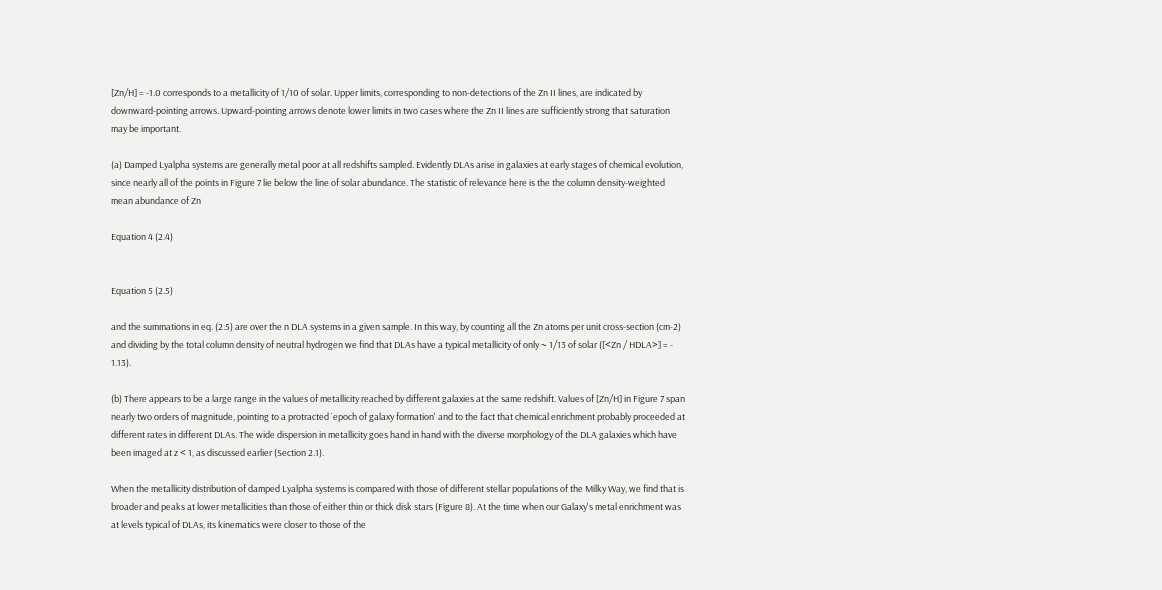[Zn/H] = -1.0 corresponds to a metallicity of 1/10 of solar. Upper limits, corresponding to non-detections of the Zn II lines, are indicated by downward-pointing arrows. Upward-pointing arrows denote lower limits in two cases where the Zn II lines are sufficiently strong that saturation may be important.

(a) Damped Lyalpha systems are generally metal poor at all redshifts sampled. Evidently DLAs arise in galaxies at early stages of chemical evolution, since nearly all of the points in Figure 7 lie below the line of solar abundance. The statistic of relevance here is the the column density-weighted mean abundance of Zn

Equation 4 (2.4)


Equation 5 (2.5)

and the summations in eq. (2.5) are over the n DLA systems in a given sample. In this way, by counting all the Zn atoms per unit cross-section (cm-2) and dividing by the total column density of neutral hydrogen we find that DLAs have a typical metallicity of only ~ 1/13 of solar ([<Zn / HDLA>] = - 1.13).

(b) There appears to be a large range in the values of metallicity reached by different galaxies at the same redshift. Values of [Zn/H] in Figure 7 span nearly two orders of magnitude, pointing to a protracted `epoch of galaxy formation' and to the fact that chemical enrichment probably proceeded at different rates in different DLAs. The wide dispersion in metallicity goes hand in hand with the diverse morphology of the DLA galaxies which have been imaged at z < 1, as discussed earlier (Section 2.1).

When the metallicity distribution of damped Lyalpha systems is compared with those of different stellar populations of the Milky Way, we find that is broader and peaks at lower metallicities than those of either thin or thick disk stars (Figure 8). At the time when our Galaxy's metal enrichment was at levels typical of DLAs, its kinematics were closer to those of the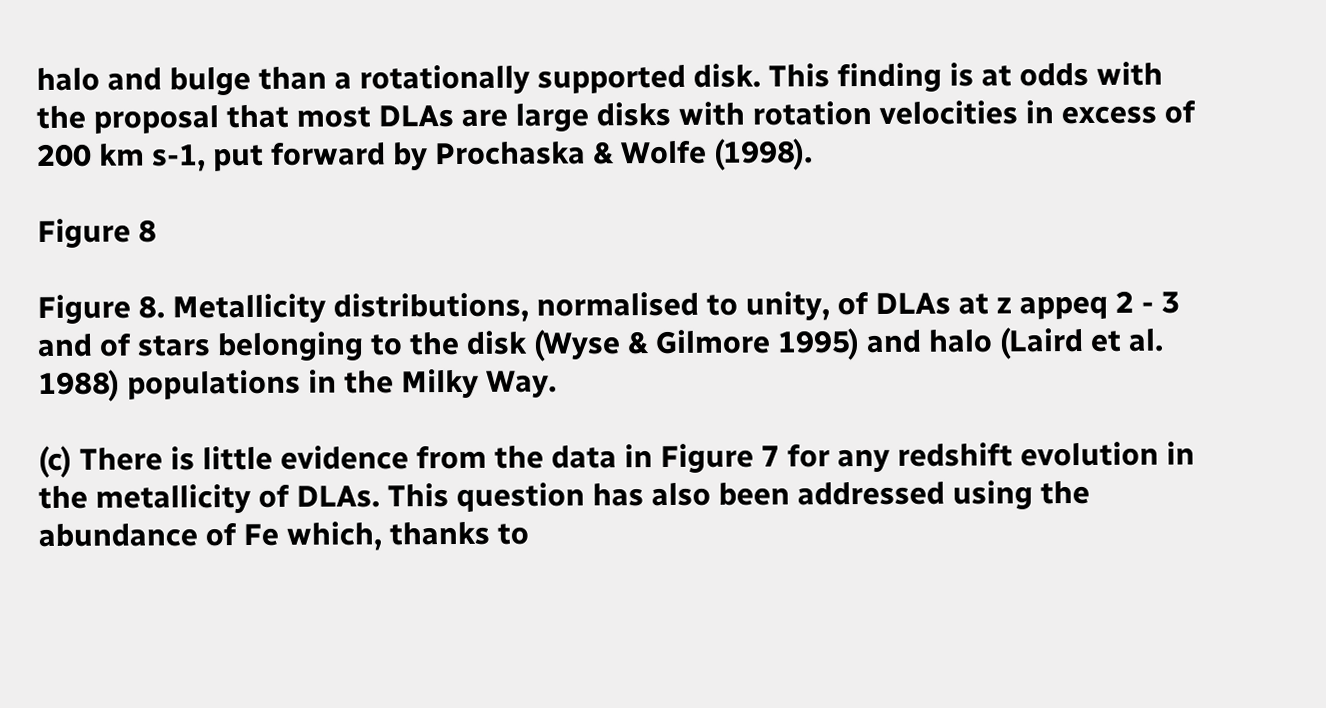halo and bulge than a rotationally supported disk. This finding is at odds with the proposal that most DLAs are large disks with rotation velocities in excess of 200 km s-1, put forward by Prochaska & Wolfe (1998).

Figure 8

Figure 8. Metallicity distributions, normalised to unity, of DLAs at z appeq 2 - 3 and of stars belonging to the disk (Wyse & Gilmore 1995) and halo (Laird et al. 1988) populations in the Milky Way.

(c) There is little evidence from the data in Figure 7 for any redshift evolution in the metallicity of DLAs. This question has also been addressed using the abundance of Fe which, thanks to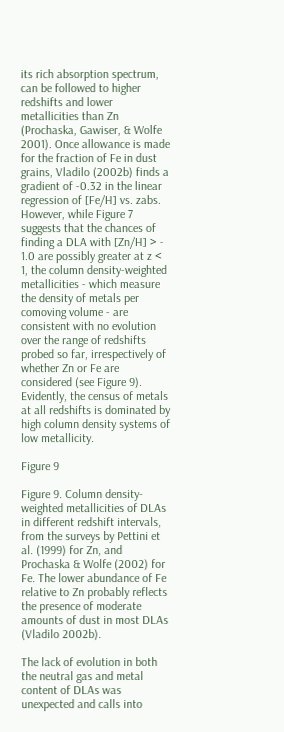its rich absorption spectrum, can be followed to higher redshifts and lower metallicities than Zn (Prochaska, Gawiser, & Wolfe 2001). Once allowance is made for the fraction of Fe in dust grains, Vladilo (2002b) finds a gradient of -0.32 in the linear regression of [Fe/H] vs. zabs. However, while Figure 7 suggests that the chances of finding a DLA with [Zn/H] > - 1.0 are possibly greater at z < 1, the column density-weighted metallicities - which measure the density of metals per comoving volume - are consistent with no evolution over the range of redshifts probed so far, irrespectively of whether Zn or Fe are considered (see Figure 9). Evidently, the census of metals at all redshifts is dominated by high column density systems of low metallicity.

Figure 9

Figure 9. Column density-weighted metallicities of DLAs in different redshift intervals, from the surveys by Pettini et al. (1999) for Zn, and Prochaska & Wolfe (2002) for Fe. The lower abundance of Fe relative to Zn probably reflects the presence of moderate amounts of dust in most DLAs (Vladilo 2002b).

The lack of evolution in both the neutral gas and metal content of DLAs was unexpected and calls into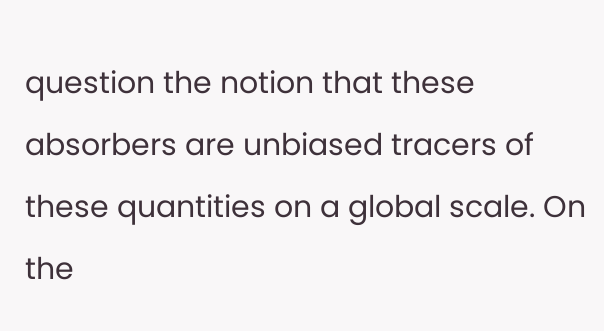question the notion that these absorbers are unbiased tracers of these quantities on a global scale. On the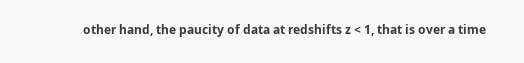other hand, the paucity of data at redshifts z < 1, that is over a time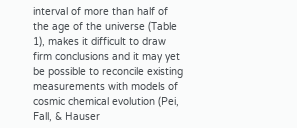interval of more than half of the age of the universe (Table 1), makes it difficult to draw firm conclusions and it may yet be possible to reconcile existing measurements with models of cosmic chemical evolution (Pei, Fall, & Hauser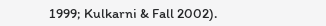1999; Kulkarni & Fall 2002).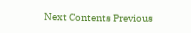Next Contents Previous